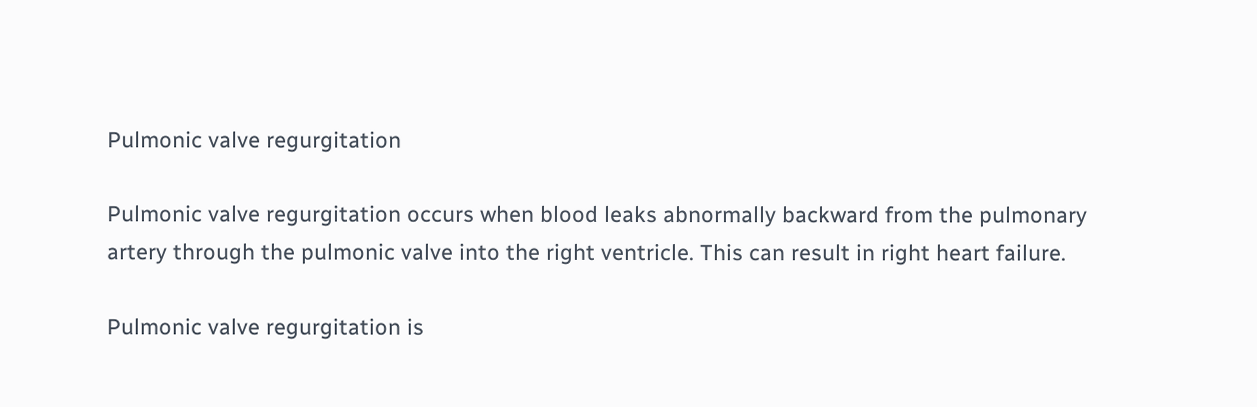Pulmonic valve regurgitation

Pulmonic valve regurgitation occurs when blood leaks abnormally backward from the pulmonary artery through the pulmonic valve into the right ventricle. This can result in right heart failure.

Pulmonic valve regurgitation is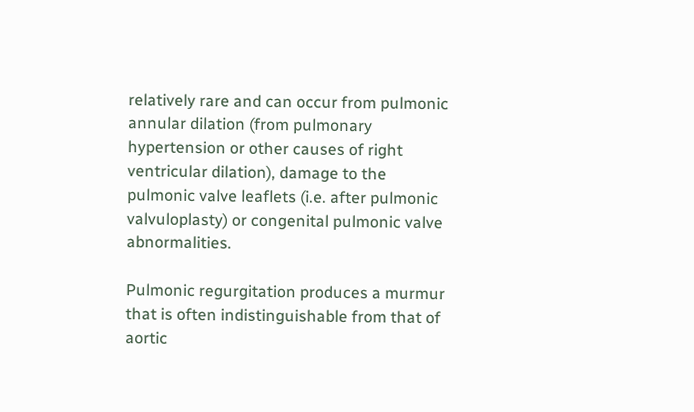relatively rare and can occur from pulmonic annular dilation (from pulmonary hypertension or other causes of right ventricular dilation), damage to the pulmonic valve leaflets (i.e. after pulmonic valvuloplasty) or congenital pulmonic valve abnormalities.

Pulmonic regurgitation produces a murmur that is often indistinguishable from that of aortic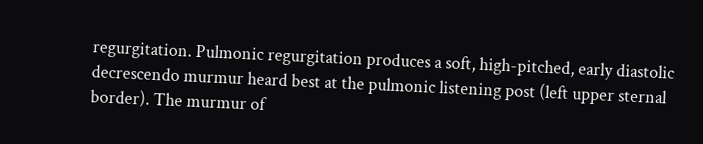regurgitation. Pulmonic regurgitation produces a soft, high-pitched, early diastolic decrescendo murmur heard best at the pulmonic listening post (left upper sternal border). The murmur of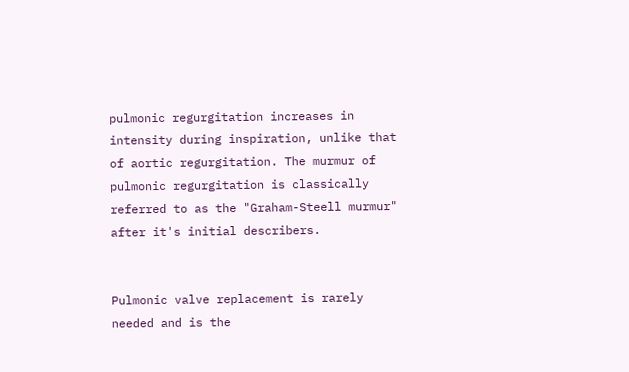pulmonic regurgitation increases in intensity during inspiration, unlike that of aortic regurgitation. The murmur of pulmonic regurgitation is classically referred to as the "Graham-Steell murmur" after it's initial describers.


Pulmonic valve replacement is rarely needed and is the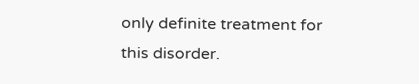only definite treatment for this disorder.